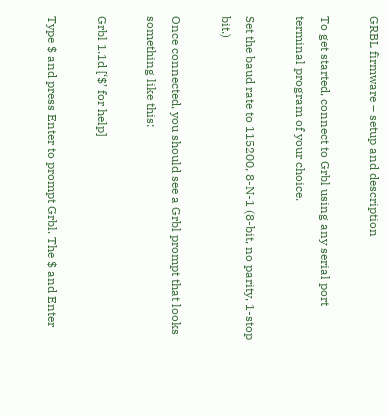GRBL firmware – setup and description

To get started, connect to Grbl using any serial port terminal program of your choice.

Set the baud rate to 115200, 8-N-1 (8-bit, no parity, 1-stop bit.)

Once connected, you should see a Grbl prompt that looks something like this:

Grbl 1.1d [‘$’ for help]

Type $ and press Enter to prompt Grbl. The $ and Enter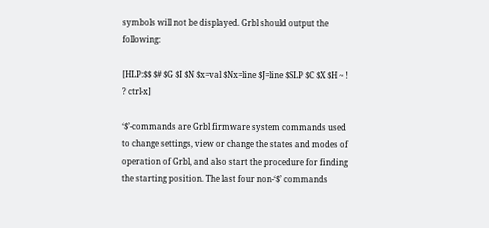symbols will not be displayed. Grbl should output the following:

[HLP:$$ $# $G $I $N $x=val $Nx=line $J=line $SLP $C $X $H ~ ! ? ctrl-x]

‘$’-commands are Grbl firmware system commands used to change settings, view or change the states and modes of operation of Grbl, and also start the procedure for finding the starting position. The last four non-‘$’ commands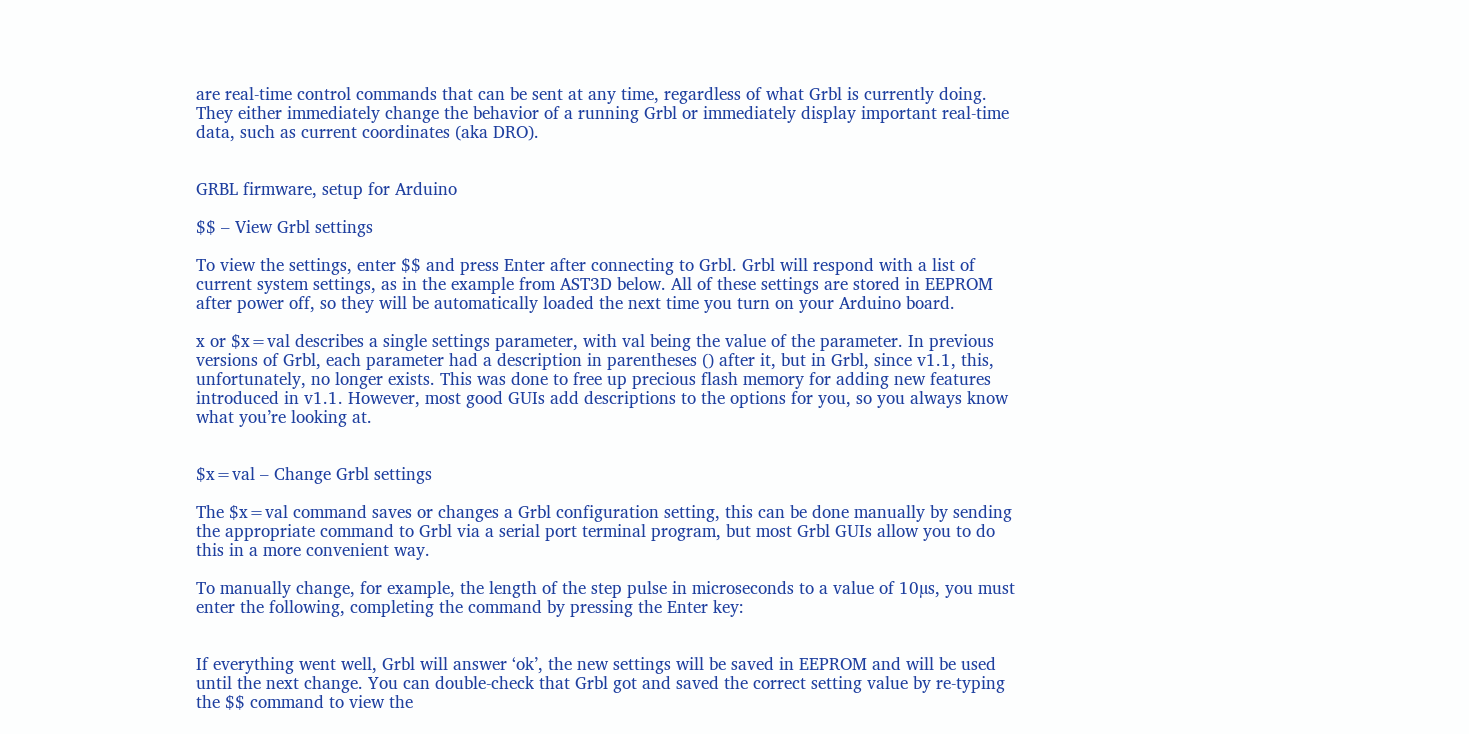are real-time control commands that can be sent at any time, regardless of what Grbl is currently doing. They either immediately change the behavior of a running Grbl or immediately display important real-time data, such as current coordinates (aka DRO).


GRBL firmware, setup for Arduino

$$ – View Grbl settings

To view the settings, enter $$ and press Enter after connecting to Grbl. Grbl will respond with a list of current system settings, as in the example from AST3D below. All of these settings are stored in EEPROM after power off, so they will be automatically loaded the next time you turn on your Arduino board.

x or $x=val describes a single settings parameter, with val being the value of the parameter. In previous versions of Grbl, each parameter had a description in parentheses () after it, but in Grbl, since v1.1, this, unfortunately, no longer exists. This was done to free up precious flash memory for adding new features introduced in v1.1. However, most good GUIs add descriptions to the options for you, so you always know what you’re looking at.


$x=val – Change Grbl settings

The $x=val command saves or changes a Grbl configuration setting, this can be done manually by sending the appropriate command to Grbl via a serial port terminal program, but most Grbl GUIs allow you to do this in a more convenient way.

To manually change, for example, the length of the step pulse in microseconds to a value of 10µs, you must enter the following, completing the command by pressing the Enter key:


If everything went well, Grbl will answer ‘ok’, the new settings will be saved in EEPROM and will be used until the next change. You can double-check that Grbl got and saved the correct setting value by re-typing the $$ command to view the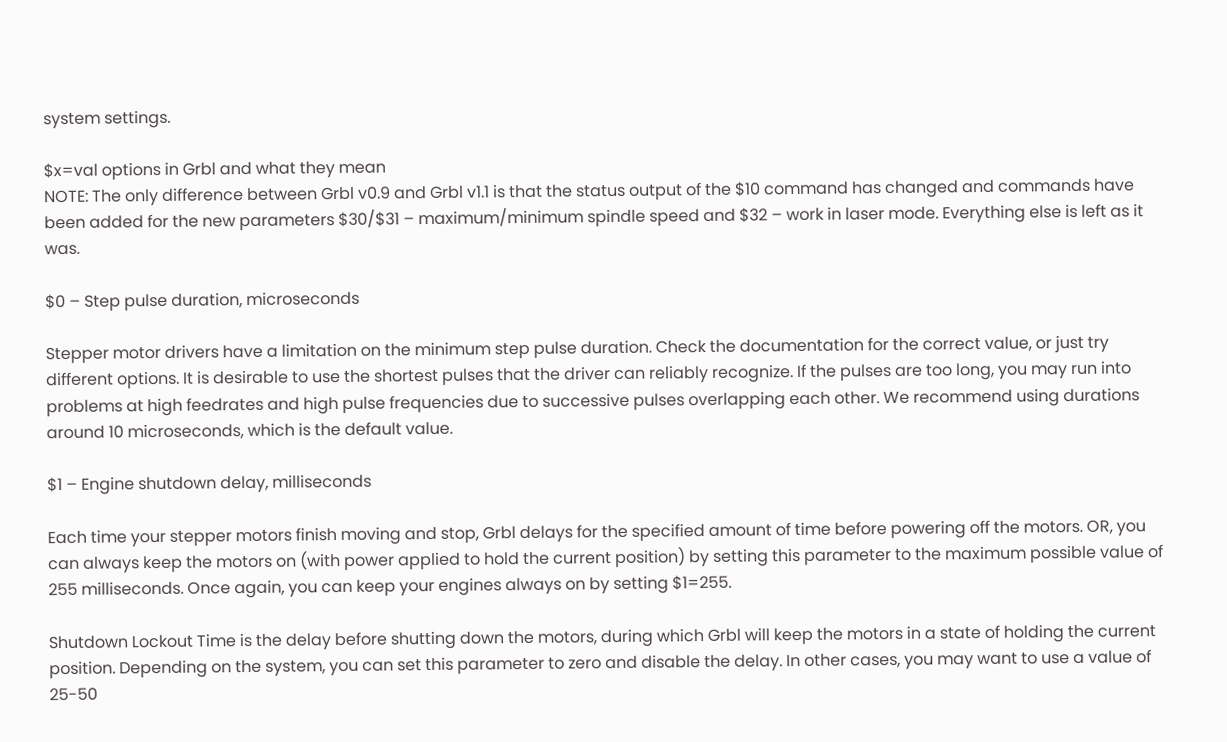system settings.

$x=val options in Grbl and what they mean
NOTE: The only difference between Grbl v0.9 and Grbl v1.1 is that the status output of the $10 command has changed and commands have been added for the new parameters $30/$31 – maximum/minimum spindle speed and $32 – work in laser mode. Everything else is left as it was.

$0 – Step pulse duration, microseconds

Stepper motor drivers have a limitation on the minimum step pulse duration. Check the documentation for the correct value, or just try different options. It is desirable to use the shortest pulses that the driver can reliably recognize. If the pulses are too long, you may run into problems at high feedrates and high pulse frequencies due to successive pulses overlapping each other. We recommend using durations around 10 microseconds, which is the default value.

$1 – Engine shutdown delay, milliseconds

Each time your stepper motors finish moving and stop, Grbl delays for the specified amount of time before powering off the motors. OR, you can always keep the motors on (with power applied to hold the current position) by setting this parameter to the maximum possible value of 255 milliseconds. Once again, you can keep your engines always on by setting $1=255.

Shutdown Lockout Time is the delay before shutting down the motors, during which Grbl will keep the motors in a state of holding the current position. Depending on the system, you can set this parameter to zero and disable the delay. In other cases, you may want to use a value of 25-50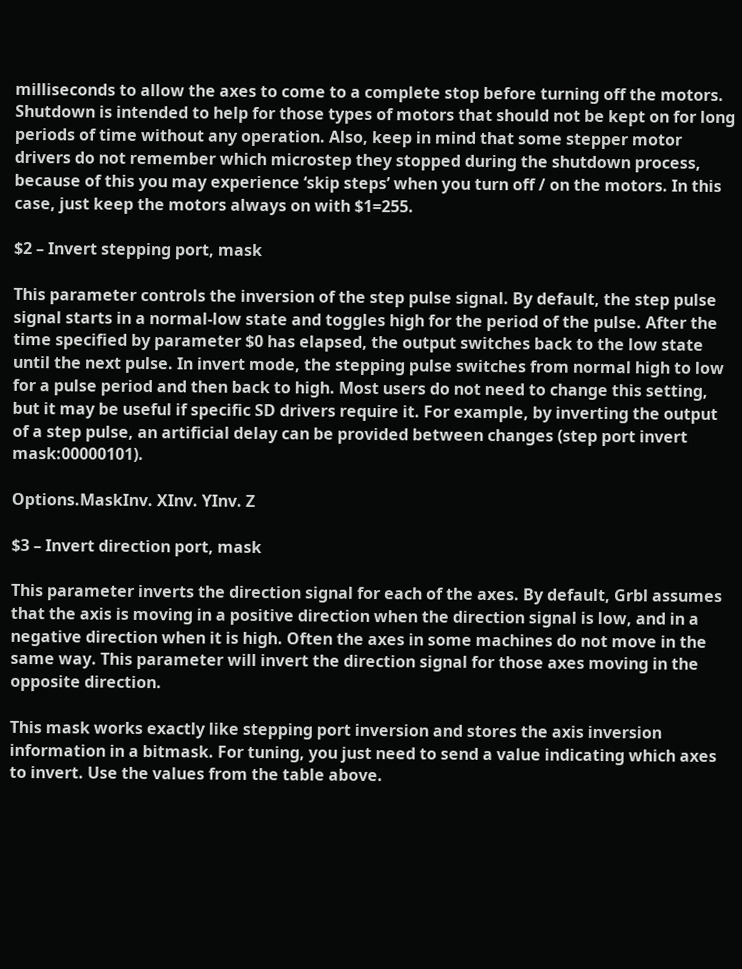milliseconds to allow the axes to come to a complete stop before turning off the motors. Shutdown is intended to help for those types of motors that should not be kept on for long periods of time without any operation. Also, keep in mind that some stepper motor drivers do not remember which microstep they stopped during the shutdown process, because of this you may experience ‘skip steps’ when you turn off / on the motors. In this case, just keep the motors always on with $1=255.

$2 – Invert stepping port, mask

This parameter controls the inversion of the step pulse signal. By default, the step pulse signal starts in a normal-low state and toggles high for the period of the pulse. After the time specified by parameter $0 has elapsed, the output switches back to the low state until the next pulse. In invert mode, the stepping pulse switches from normal high to low for a pulse period and then back to high. Most users do not need to change this setting, but it may be useful if specific SD drivers require it. For example, by inverting the output of a step pulse, an artificial delay can be provided between changes (step port invert mask:00000101).

Options.MaskInv. XInv. YInv. Z

$3 – Invert direction port, mask

This parameter inverts the direction signal for each of the axes. By default, Grbl assumes that the axis is moving in a positive direction when the direction signal is low, and in a negative direction when it is high. Often the axes in some machines do not move in the same way. This parameter will invert the direction signal for those axes moving in the opposite direction.

This mask works exactly like stepping port inversion and stores the axis inversion information in a bitmask. For tuning, you just need to send a value indicating which axes to invert. Use the values from the table above.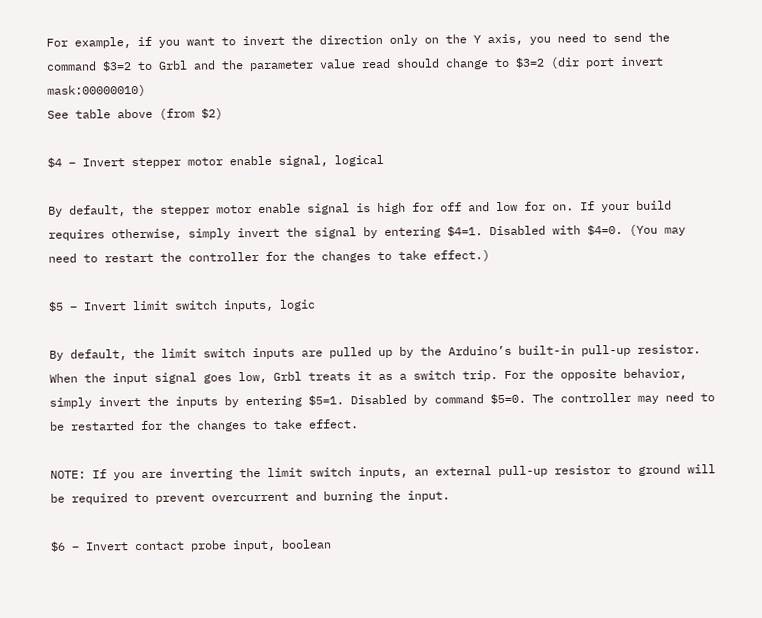For example, if you want to invert the direction only on the Y axis, you need to send the command $3=2 to Grbl and the parameter value read should change to $3=2 (dir port invert mask:00000010)
See table above (from $2)

$4 – Invert stepper motor enable signal, logical

By default, the stepper motor enable signal is high for off and low for on. If your build requires otherwise, simply invert the signal by entering $4=1. Disabled with $4=0. (You may need to restart the controller for the changes to take effect.)

$5 – Invert limit switch inputs, logic

By default, the limit switch inputs are pulled up by the Arduino’s built-in pull-up resistor. When the input signal goes low, Grbl treats it as a switch trip. For the opposite behavior, simply invert the inputs by entering $5=1. Disabled by command $5=0. The controller may need to be restarted for the changes to take effect.

NOTE: If you are inverting the limit switch inputs, an external pull-up resistor to ground will be required to prevent overcurrent and burning the input.

$6 – Invert contact probe input, boolean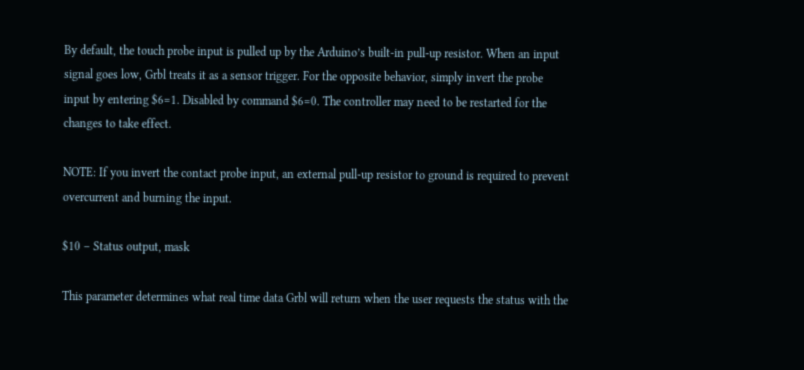By default, the touch probe input is pulled up by the Arduino’s built-in pull-up resistor. When an input signal goes low, Grbl treats it as a sensor trigger. For the opposite behavior, simply invert the probe input by entering $6=1. Disabled by command $6=0. The controller may need to be restarted for the changes to take effect.

NOTE: If you invert the contact probe input, an external pull-up resistor to ground is required to prevent overcurrent and burning the input.

$10 – Status output, mask

This parameter determines what real time data Grbl will return when the user requests the status with the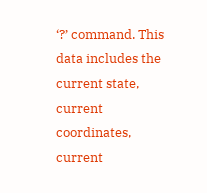‘?’ command. This data includes the current state, current coordinates, current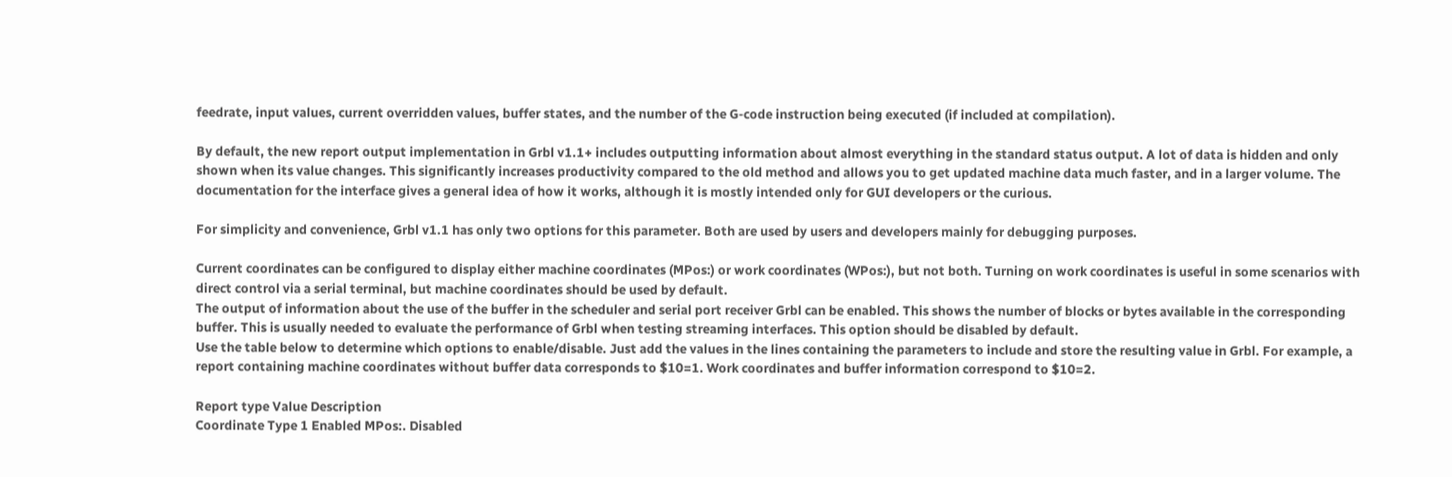feedrate, input values, current overridden values, buffer states, and the number of the G-code instruction being executed (if included at compilation).

By default, the new report output implementation in Grbl v1.1+ includes outputting information about almost everything in the standard status output. A lot of data is hidden and only shown when its value changes. This significantly increases productivity compared to the old method and allows you to get updated machine data much faster, and in a larger volume. The documentation for the interface gives a general idea of how it works, although it is mostly intended only for GUI developers or the curious.

For simplicity and convenience, Grbl v1.1 has only two options for this parameter. Both are used by users and developers mainly for debugging purposes.

Current coordinates can be configured to display either machine coordinates (MPos:) or work coordinates (WPos:), but not both. Turning on work coordinates is useful in some scenarios with direct control via a serial terminal, but machine coordinates should be used by default.
The output of information about the use of the buffer in the scheduler and serial port receiver Grbl can be enabled. This shows the number of blocks or bytes available in the corresponding buffer. This is usually needed to evaluate the performance of Grbl when testing streaming interfaces. This option should be disabled by default.
Use the table below to determine which options to enable/disable. Just add the values in the lines containing the parameters to include and store the resulting value in Grbl. For example, a report containing machine coordinates without buffer data corresponds to $10=1. Work coordinates and buffer information correspond to $10=2.

Report type Value Description
Coordinate Type 1 Enabled MPos:. Disabled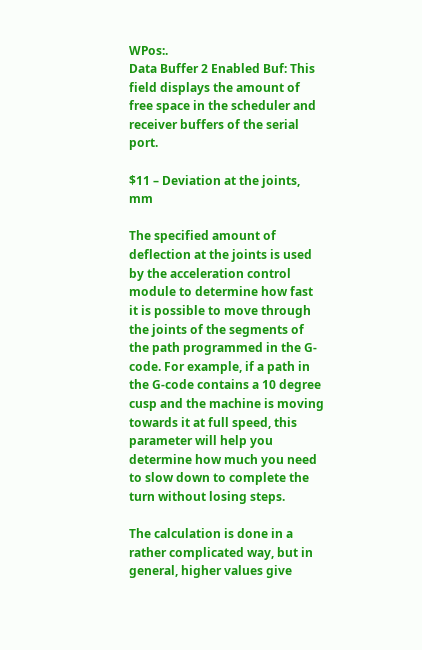WPos:.
Data Buffer 2 Enabled Buf: This field displays the amount of free space in the scheduler and receiver buffers of the serial port.

$11 – Deviation at the joints, mm

The specified amount of deflection at the joints is used by the acceleration control module to determine how fast it is possible to move through the joints of the segments of the path programmed in the G-code. For example, if a path in the G-code contains a 10 degree cusp and the machine is moving towards it at full speed, this parameter will help you determine how much you need to slow down to complete the turn without losing steps.

The calculation is done in a rather complicated way, but in general, higher values give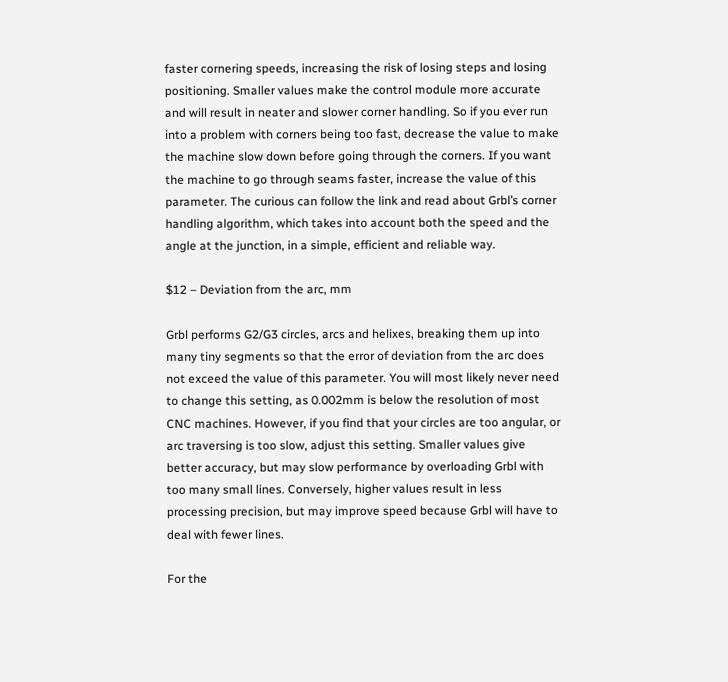faster cornering speeds, increasing the risk of losing steps and losing positioning. Smaller values make the control module more accurate and will result in neater and slower corner handling. So if you ever run into a problem with corners being too fast, decrease the value to make the machine slow down before going through the corners. If you want the machine to go through seams faster, increase the value of this parameter. The curious can follow the link and read about Grbl’s corner handling algorithm, which takes into account both the speed and the angle at the junction, in a simple, efficient and reliable way.

$12 – Deviation from the arc, mm

Grbl performs G2/G3 circles, arcs and helixes, breaking them up into many tiny segments so that the error of deviation from the arc does not exceed the value of this parameter. You will most likely never need to change this setting, as 0.002mm is below the resolution of most CNC machines. However, if you find that your circles are too angular, or arc traversing is too slow, adjust this setting. Smaller values give better accuracy, but may slow performance by overloading Grbl with too many small lines. Conversely, higher values result in less processing precision, but may improve speed because Grbl will have to deal with fewer lines.

For the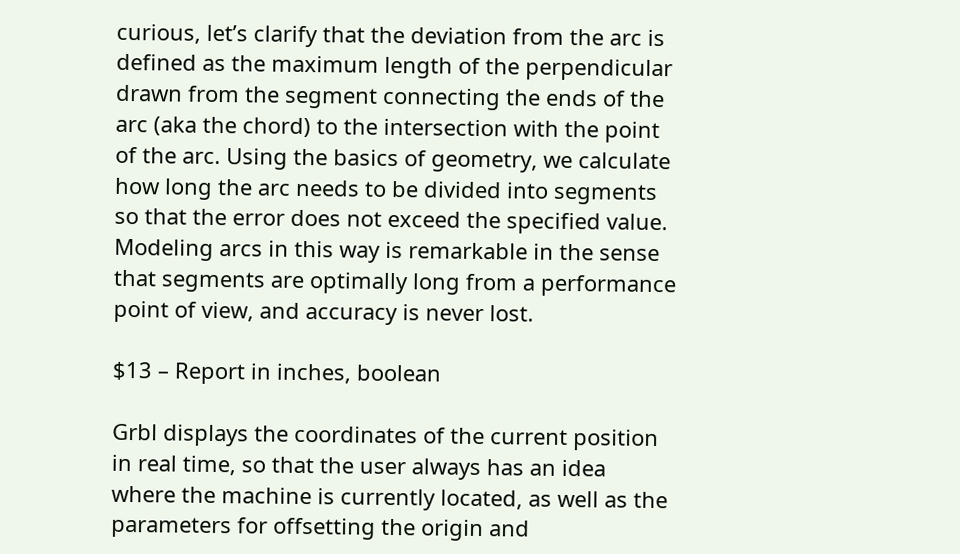curious, let’s clarify that the deviation from the arc is defined as the maximum length of the perpendicular drawn from the segment connecting the ends of the arc (aka the chord) to the intersection with the point of the arc. Using the basics of geometry, we calculate how long the arc needs to be divided into segments so that the error does not exceed the specified value. Modeling arcs in this way is remarkable in the sense that segments are optimally long from a performance point of view, and accuracy is never lost.

$13 – Report in inches, boolean

Grbl displays the coordinates of the current position in real time, so that the user always has an idea where the machine is currently located, as well as the parameters for offsetting the origin and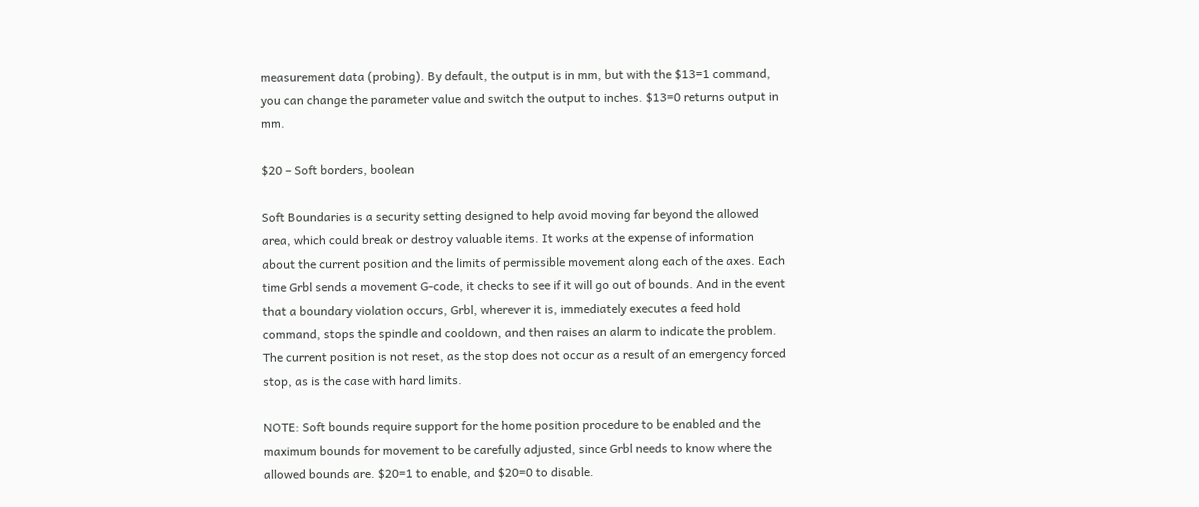measurement data (probing). By default, the output is in mm, but with the $13=1 command, you can change the parameter value and switch the output to inches. $13=0 returns output in mm.

$20 – Soft borders, boolean

Soft Boundaries is a security setting designed to help avoid moving far beyond the allowed area, which could break or destroy valuable items. It works at the expense of information about the current position and the limits of permissible movement along each of the axes. Each time Grbl sends a movement G-code, it checks to see if it will go out of bounds. And in the event that a boundary violation occurs, Grbl, wherever it is, immediately executes a feed hold command, stops the spindle and cooldown, and then raises an alarm to indicate the problem. The current position is not reset, as the stop does not occur as a result of an emergency forced stop, as is the case with hard limits.

NOTE: Soft bounds require support for the home position procedure to be enabled and the maximum bounds for movement to be carefully adjusted, since Grbl needs to know where the allowed bounds are. $20=1 to enable, and $20=0 to disable.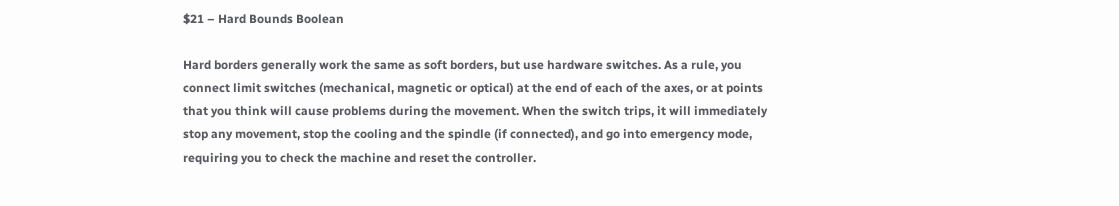$21 – Hard Bounds Boolean

Hard borders generally work the same as soft borders, but use hardware switches. As a rule, you connect limit switches (mechanical, magnetic or optical) at the end of each of the axes, or at points that you think will cause problems during the movement. When the switch trips, it will immediately stop any movement, stop the cooling and the spindle (if connected), and go into emergency mode, requiring you to check the machine and reset the controller.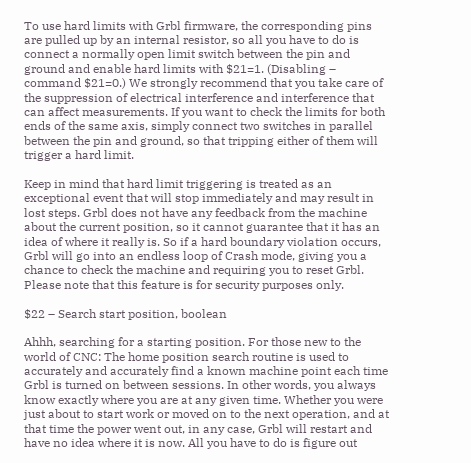To use hard limits with Grbl firmware, the corresponding pins are pulled up by an internal resistor, so all you have to do is connect a normally open limit switch between the pin and ground and enable hard limits with $21=1. (Disabling – command $21=0.) We strongly recommend that you take care of the suppression of electrical interference and interference that can affect measurements. If you want to check the limits for both ends of the same axis, simply connect two switches in parallel between the pin and ground, so that tripping either of them will trigger a hard limit.

Keep in mind that hard limit triggering is treated as an exceptional event that will stop immediately and may result in lost steps. Grbl does not have any feedback from the machine about the current position, so it cannot guarantee that it has an idea of where it really is. So if a hard boundary violation occurs, Grbl will go into an endless loop of Crash mode, giving you a chance to check the machine and requiring you to reset Grbl. Please note that this feature is for security purposes only.

$22 – Search start position, boolean

Ahhh, searching for a starting position. For those new to the world of CNC: The home position search routine is used to accurately and accurately find a known machine point each time Grbl is turned on between sessions. In other words, you always know exactly where you are at any given time. Whether you were just about to start work or moved on to the next operation, and at that time the power went out, in any case, Grbl will restart and have no idea where it is now. All you have to do is figure out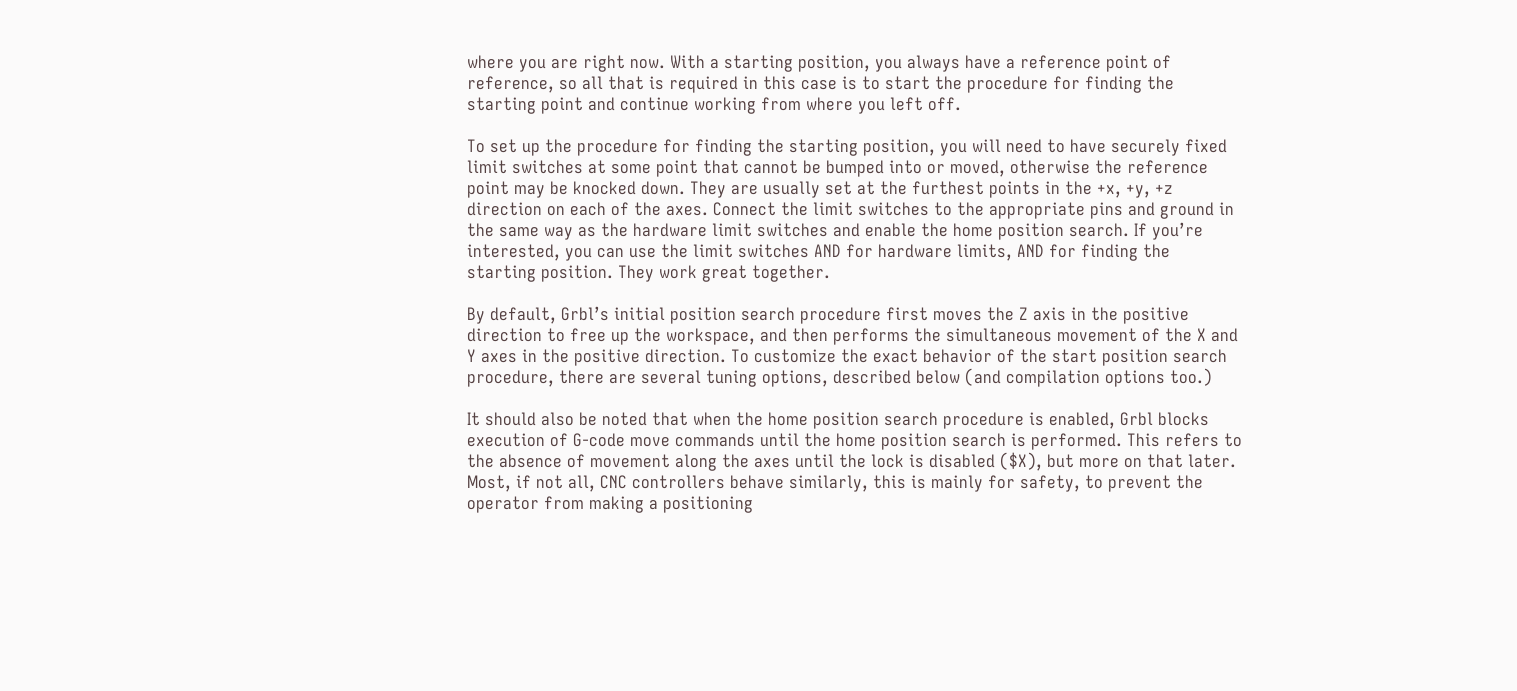where you are right now. With a starting position, you always have a reference point of reference, so all that is required in this case is to start the procedure for finding the starting point and continue working from where you left off.

To set up the procedure for finding the starting position, you will need to have securely fixed limit switches at some point that cannot be bumped into or moved, otherwise the reference point may be knocked down. They are usually set at the furthest points in the +x, +y, +z direction on each of the axes. Connect the limit switches to the appropriate pins and ground in the same way as the hardware limit switches and enable the home position search. If you’re interested, you can use the limit switches AND for hardware limits, AND for finding the starting position. They work great together.

By default, Grbl’s initial position search procedure first moves the Z axis in the positive direction to free up the workspace, and then performs the simultaneous movement of the X and Y axes in the positive direction. To customize the exact behavior of the start position search procedure, there are several tuning options, described below (and compilation options too.)

It should also be noted that when the home position search procedure is enabled, Grbl blocks execution of G-code move commands until the home position search is performed. This refers to the absence of movement along the axes until the lock is disabled ($X), but more on that later. Most, if not all, CNC controllers behave similarly, this is mainly for safety, to prevent the operator from making a positioning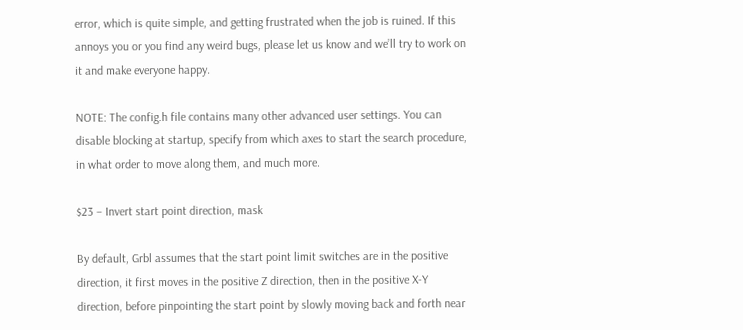error, which is quite simple, and getting frustrated when the job is ruined. If this annoys you or you find any weird bugs, please let us know and we’ll try to work on it and make everyone happy.

NOTE: The config.h file contains many other advanced user settings. You can disable blocking at startup, specify from which axes to start the search procedure, in what order to move along them, and much more.

$23 – Invert start point direction, mask

By default, Grbl assumes that the start point limit switches are in the positive direction, it first moves in the positive Z direction, then in the positive X-Y direction, before pinpointing the start point by slowly moving back and forth near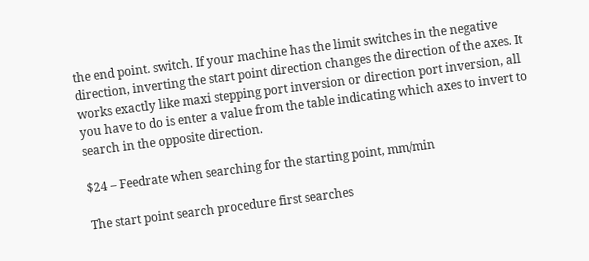the end point. switch. If your machine has the limit switches in the negative direction, inverting the start point direction changes the direction of the axes. It works exactly like maxi stepping port inversion or direction port inversion, all you have to do is enter a value from the table indicating which axes to invert to search in the opposite direction.

$24 – Feedrate when searching for the starting point, mm/min

The start point search procedure first searches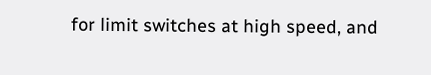for limit switches at high speed, and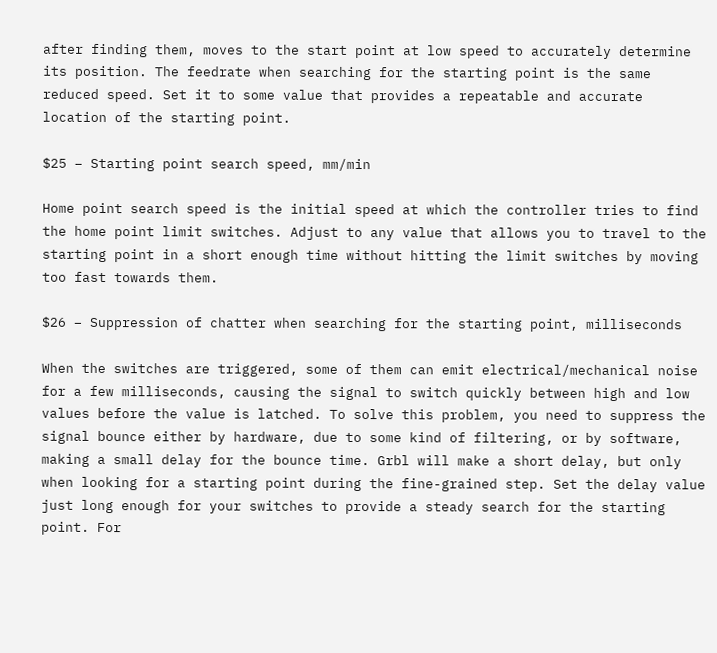after finding them, moves to the start point at low speed to accurately determine its position. The feedrate when searching for the starting point is the same reduced speed. Set it to some value that provides a repeatable and accurate location of the starting point.

$25 – Starting point search speed, mm/min

Home point search speed is the initial speed at which the controller tries to find the home point limit switches. Adjust to any value that allows you to travel to the starting point in a short enough time without hitting the limit switches by moving too fast towards them.

$26 – Suppression of chatter when searching for the starting point, milliseconds

When the switches are triggered, some of them can emit electrical/mechanical noise for a few milliseconds, causing the signal to switch quickly between high and low values before the value is latched. To solve this problem, you need to suppress the signal bounce either by hardware, due to some kind of filtering, or by software, making a small delay for the bounce time. Grbl will make a short delay, but only when looking for a starting point during the fine-grained step. Set the delay value just long enough for your switches to provide a steady search for the starting point. For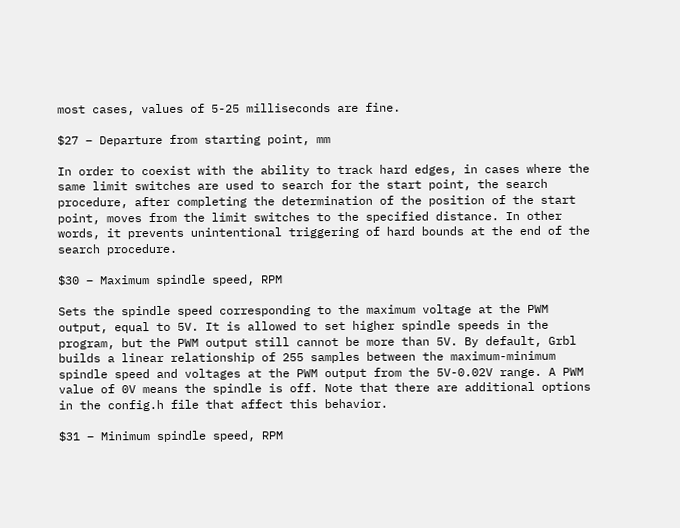most cases, values of 5-25 milliseconds are fine.

$27 – Departure from starting point, mm

In order to coexist with the ability to track hard edges, in cases where the same limit switches are used to search for the start point, the search procedure, after completing the determination of the position of the start point, moves from the limit switches to the specified distance. In other words, it prevents unintentional triggering of hard bounds at the end of the search procedure.

$30 – Maximum spindle speed, RPM

Sets the spindle speed corresponding to the maximum voltage at the PWM output, equal to 5V. It is allowed to set higher spindle speeds in the program, but the PWM output still cannot be more than 5V. By default, Grbl builds a linear relationship of 255 samples between the maximum-minimum spindle speed and voltages at the PWM output from the 5V-0.02V range. A PWM value of 0V means the spindle is off. Note that there are additional options in the config.h file that affect this behavior.

$31 – Minimum spindle speed, RPM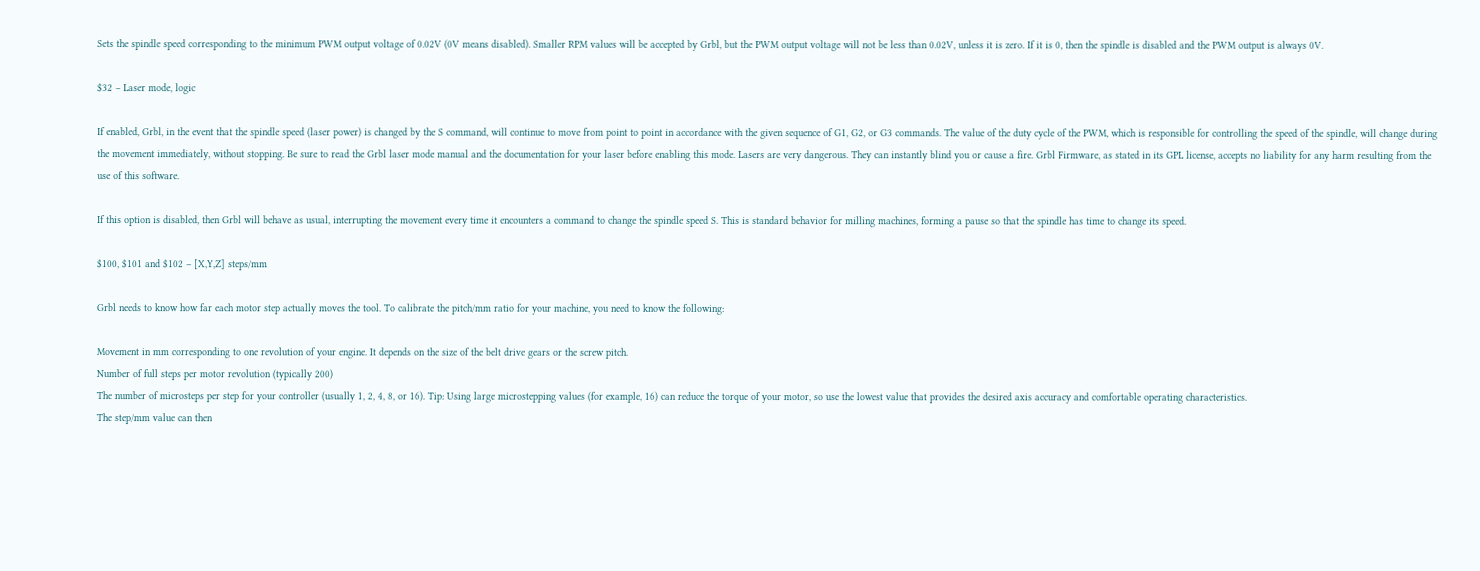Sets the spindle speed corresponding to the minimum PWM output voltage of 0.02V (0V means disabled). Smaller RPM values will be accepted by Grbl, but the PWM output voltage will not be less than 0.02V, unless it is zero. If it is 0, then the spindle is disabled and the PWM output is always 0V.

$32 – Laser mode, logic

If enabled, Grbl, in the event that the spindle speed (laser power) is changed by the S command, will continue to move from point to point in accordance with the given sequence of G1, G2, or G3 commands. The value of the duty cycle of the PWM, which is responsible for controlling the speed of the spindle, will change during the movement immediately, without stopping. Be sure to read the Grbl laser mode manual and the documentation for your laser before enabling this mode. Lasers are very dangerous. They can instantly blind you or cause a fire. Grbl Firmware, as stated in its GPL license, accepts no liability for any harm resulting from the use of this software.

If this option is disabled, then Grbl will behave as usual, interrupting the movement every time it encounters a command to change the spindle speed S. This is standard behavior for milling machines, forming a pause so that the spindle has time to change its speed.

$100, $101 and $102 – [X,Y,Z] steps/mm

Grbl needs to know how far each motor step actually moves the tool. To calibrate the pitch/mm ratio for your machine, you need to know the following:

Movement in mm corresponding to one revolution of your engine. It depends on the size of the belt drive gears or the screw pitch.
Number of full steps per motor revolution (typically 200)
The number of microsteps per step for your controller (usually 1, 2, 4, 8, or 16). Tip: Using large microstepping values (for example, 16) can reduce the torque of your motor, so use the lowest value that provides the desired axis accuracy and comfortable operating characteristics.
The step/mm value can then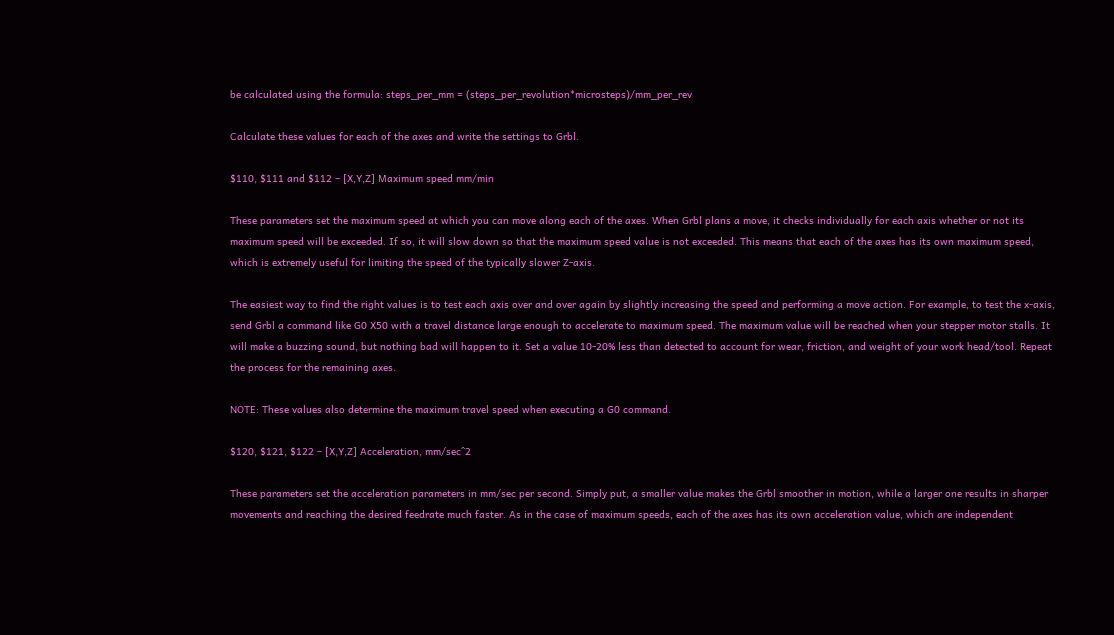be calculated using the formula: steps_per_mm = (steps_per_revolution*microsteps)/mm_per_rev

Calculate these values for each of the axes and write the settings to Grbl.

$110, $111 and $112 – [X,Y,Z] Maximum speed mm/min

These parameters set the maximum speed at which you can move along each of the axes. When Grbl plans a move, it checks individually for each axis whether or not its maximum speed will be exceeded. If so, it will slow down so that the maximum speed value is not exceeded. This means that each of the axes has its own maximum speed, which is extremely useful for limiting the speed of the typically slower Z-axis.

The easiest way to find the right values is to test each axis over and over again by slightly increasing the speed and performing a move action. For example, to test the x-axis, send Grbl a command like G0 X50 with a travel distance large enough to accelerate to maximum speed. The maximum value will be reached when your stepper motor stalls. It will make a buzzing sound, but nothing bad will happen to it. Set a value 10-20% less than detected to account for wear, friction, and weight of your work head/tool. Repeat the process for the remaining axes.

NOTE: These values also determine the maximum travel speed when executing a G0 command.

$120, $121, $122 – [X,Y,Z] Acceleration, mm/sec^2

These parameters set the acceleration parameters in mm/sec per second. Simply put, a smaller value makes the Grbl smoother in motion, while a larger one results in sharper movements and reaching the desired feedrate much faster. As in the case of maximum speeds, each of the axes has its own acceleration value, which are independent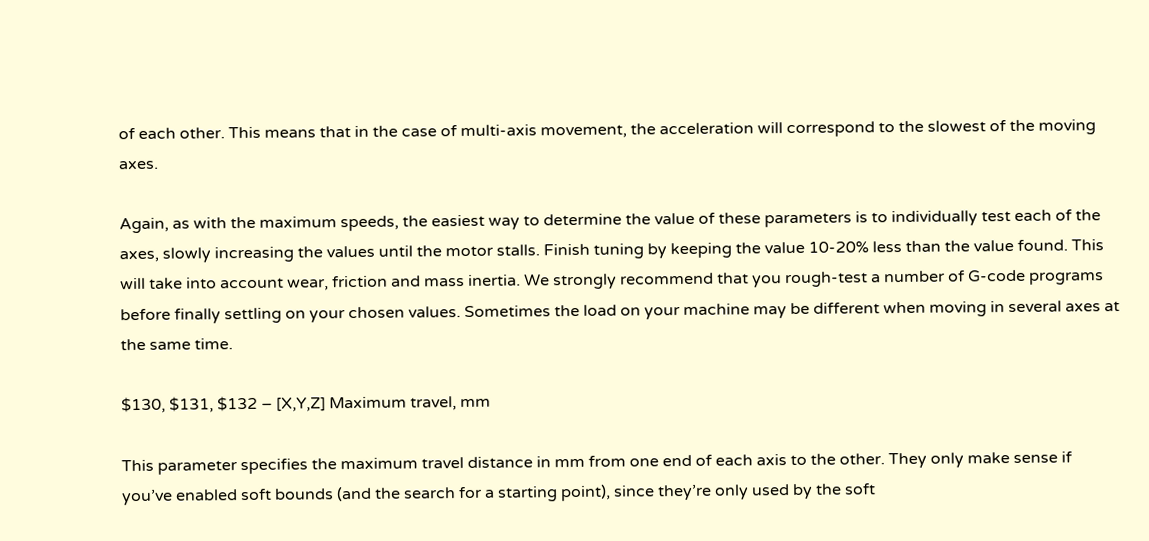of each other. This means that in the case of multi-axis movement, the acceleration will correspond to the slowest of the moving axes.

Again, as with the maximum speeds, the easiest way to determine the value of these parameters is to individually test each of the axes, slowly increasing the values until the motor stalls. Finish tuning by keeping the value 10-20% less than the value found. This will take into account wear, friction and mass inertia. We strongly recommend that you rough-test a number of G-code programs before finally settling on your chosen values. Sometimes the load on your machine may be different when moving in several axes at the same time.

$130, $131, $132 – [X,Y,Z] Maximum travel, mm

This parameter specifies the maximum travel distance in mm from one end of each axis to the other. They only make sense if you’ve enabled soft bounds (and the search for a starting point), since they’re only used by the soft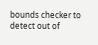bounds checker to detect out of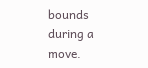bounds during a move.